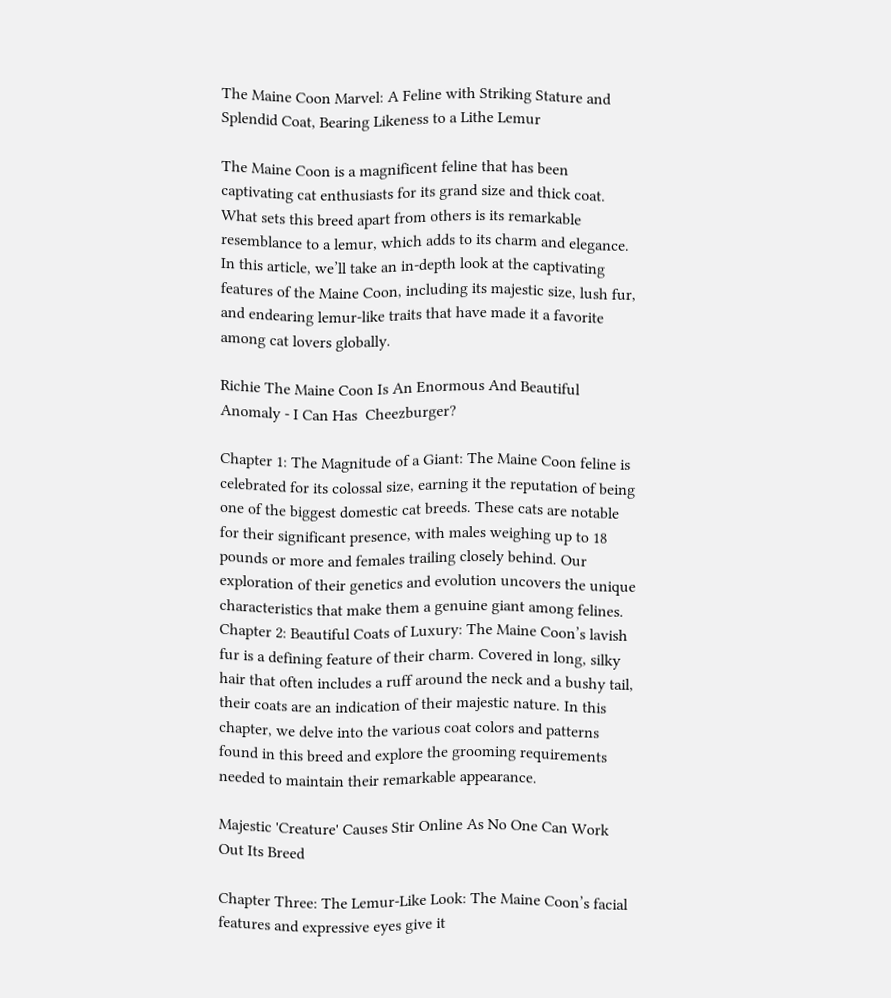The Maine Coon Marvel: A Feline with Striking Stature and Splendid Coat, Bearing Likeness to a Lithe Lemur

The Maine Coon is a magnificent feline that has been captivating cat enthusiasts for its grand size and thick coat. What sets this breed apart from others is its remarkable resemblance to a lemur, which adds to its charm and elegance. In this article, we’ll take an in-depth look at the captivating features of the Maine Coon, including its majestic size, lush fur, and endearing lemur-like traits that have made it a favorite among cat lovers globally.

Richie The Maine Coon Is An Enormous And Beautiful Anomaly - I Can Has  Cheezburger?

Chapter 1: The Magnitude of a Giant: The Maine Coon feline is celebrated for its colossal size, earning it the reputation of being one of the biggest domestic cat breeds. These cats are notable for their significant presence, with males weighing up to 18 pounds or more and females trailing closely behind. Our exploration of their genetics and evolution uncovers the unique characteristics that make them a genuine giant among felines. Chapter 2: Beautiful Coats of Luxury: The Maine Coon’s lavish fur is a defining feature of their charm. Covered in long, silky hair that often includes a ruff around the neck and a bushy tail, their coats are an indication of their majestic nature. In this chapter, we delve into the various coat colors and patterns found in this breed and explore the grooming requirements needed to maintain their remarkable appearance.

Majestic 'Creature' Causes Stir Online As No One Can Work Out Its Breed

Chapter Three: The Lemur-Like Look: The Maine Coon’s facial features and expressive eyes give it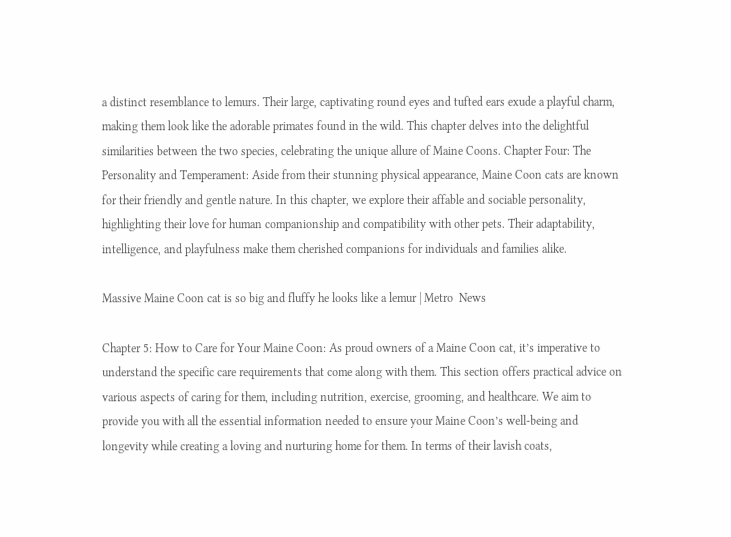a distinct resemblance to lemurs. Their large, captivating round eyes and tufted ears exude a playful charm, making them look like the adorable primates found in the wild. This chapter delves into the delightful similarities between the two species, celebrating the unique allure of Maine Coons. Chapter Four: The Personality and Temperament: Aside from their stunning physical appearance, Maine Coon cats are known for their friendly and gentle nature. In this chapter, we explore their affable and sociable personality, highlighting their love for human companionship and compatibility with other pets. Their adaptability, intelligence, and playfulness make them cherished companions for individuals and families alike.

Massive Maine Coon cat is so big and fluffy he looks like a lemur | Metro  News

Chapter 5: How to Care for Your Maine Coon: As proud owners of a Maine Coon cat, it’s imperative to understand the specific care requirements that come along with them. This section offers practical advice on various aspects of caring for them, including nutrition, exercise, grooming, and healthcare. We aim to provide you with all the essential information needed to ensure your Maine Coon’s well-being and longevity while creating a loving and nurturing home for them. In terms of their lavish coats,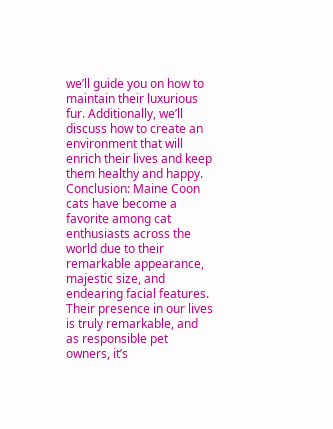we’ll guide you on how to maintain their luxurious fur. Additionally, we’ll discuss how to create an environment that will enrich their lives and keep them healthy and happy. Conclusion: Maine Coon cats have become a favorite among cat enthusiasts across the world due to their remarkable appearance, majestic size, and endearing facial features. Their presence in our lives is truly remarkable, and as responsible pet owners, it’s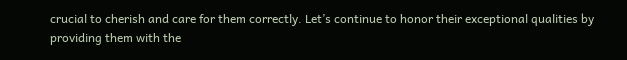crucial to cherish and care for them correctly. Let’s continue to honor their exceptional qualities by providing them with the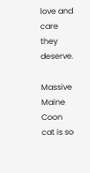love and care they deserve.

Massive Maine Coon cat is so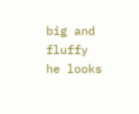big and fluffy he looks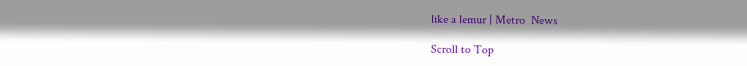like a lemur | Metro  News

Scroll to Top